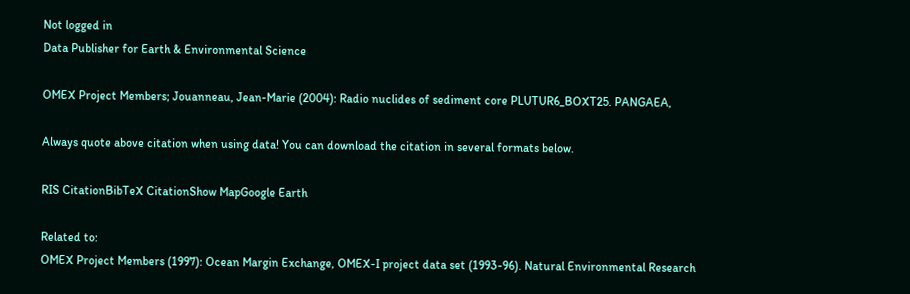Not logged in
Data Publisher for Earth & Environmental Science

OMEX Project Members; Jouanneau, Jean-Marie (2004): Radio nuclides of sediment core PLUTUR6_BOXT25. PANGAEA,

Always quote above citation when using data! You can download the citation in several formats below.

RIS CitationBibTeX CitationShow MapGoogle Earth

Related to:
OMEX Project Members (1997): Ocean Margin Exchange, OMEX-I project data set (1993-96). Natural Environmental Research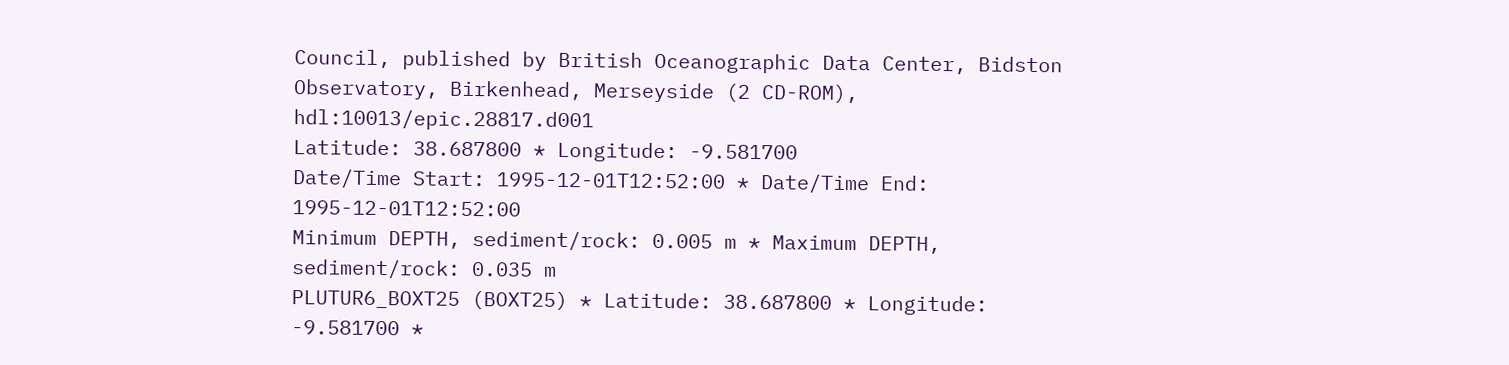Council, published by British Oceanographic Data Center, Bidston Observatory, Birkenhead, Merseyside (2 CD-ROM), hdl:10013/epic.28817.d001
Latitude: 38.687800 * Longitude: -9.581700
Date/Time Start: 1995-12-01T12:52:00 * Date/Time End: 1995-12-01T12:52:00
Minimum DEPTH, sediment/rock: 0.005 m * Maximum DEPTH, sediment/rock: 0.035 m
PLUTUR6_BOXT25 (BOXT25) * Latitude: 38.687800 * Longitude: -9.581700 *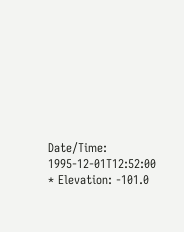Date/Time: 1995-12-01T12:52:00 * Elevation: -101.0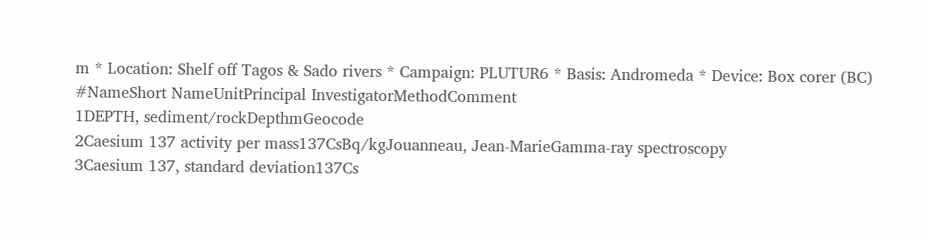m * Location: Shelf off Tagos & Sado rivers * Campaign: PLUTUR6 * Basis: Andromeda * Device: Box corer (BC)
#NameShort NameUnitPrincipal InvestigatorMethodComment
1DEPTH, sediment/rockDepthmGeocode
2Caesium 137 activity per mass137CsBq/kgJouanneau, Jean-MarieGamma-ray spectroscopy
3Caesium 137, standard deviation137Cs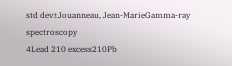std dev±Jouanneau, Jean-MarieGamma-ray spectroscopy
4Lead 210 excess210Pb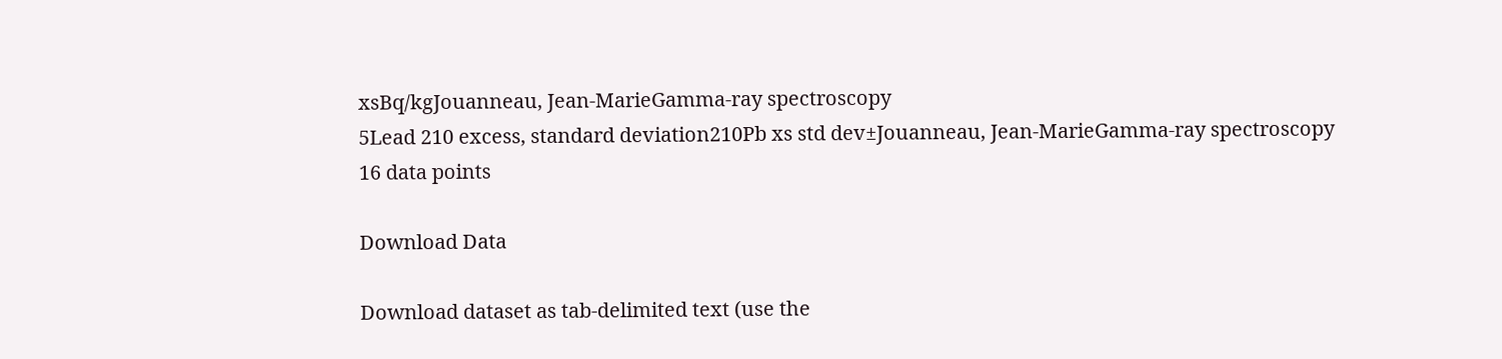xsBq/kgJouanneau, Jean-MarieGamma-ray spectroscopy
5Lead 210 excess, standard deviation210Pb xs std dev±Jouanneau, Jean-MarieGamma-ray spectroscopy
16 data points

Download Data

Download dataset as tab-delimited text (use the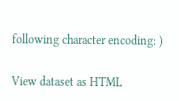following character encoding: )

View dataset as HTML